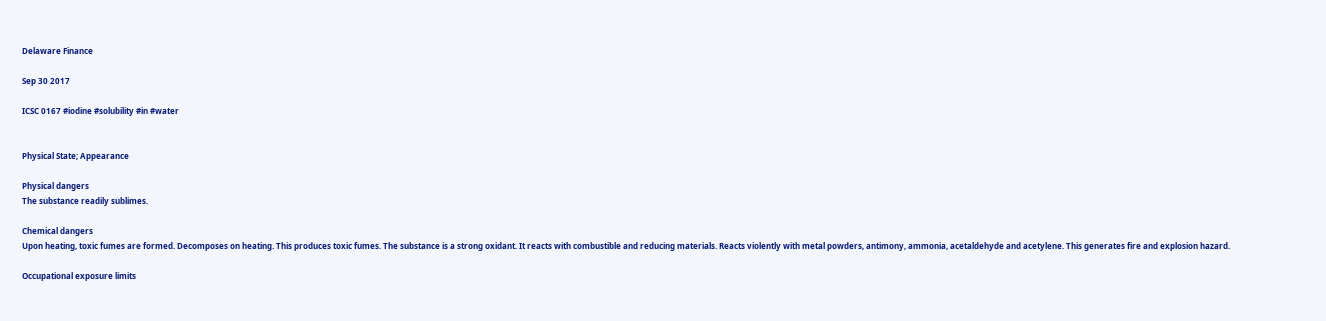Delaware Finance

Sep 30 2017

ICSC 0167 #iodine #solubility #in #water


Physical State; Appearance

Physical dangers
The substance readily sublimes.

Chemical dangers
Upon heating, toxic fumes are formed. Decomposes on heating. This produces toxic fumes. The substance is a strong oxidant. It reacts with combustible and reducing materials. Reacts violently with metal powders, antimony, ammonia, acetaldehyde and acetylene. This generates fire and explosion hazard.

Occupational exposure limits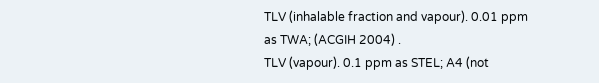TLV (inhalable fraction and vapour). 0.01 ppm as TWA; (ACGIH 2004) .
TLV (vapour). 0.1 ppm as STEL; A4 (not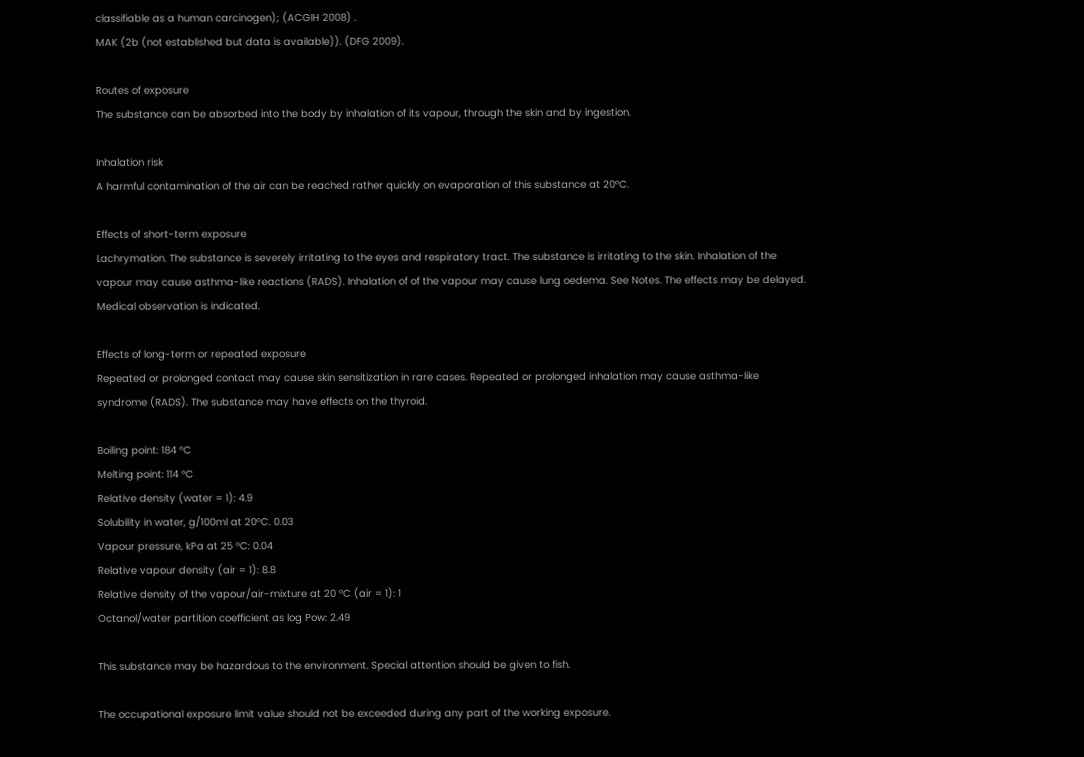classifiable as a human carcinogen); (ACGIH 2008) .
MAK (2b (not established but data is available)). (DFG 2009).

Routes of exposure
The substance can be absorbed into the body by inhalation of its vapour, through the skin and by ingestion.

Inhalation risk
A harmful contamination of the air can be reached rather quickly on evaporation of this substance at 20°C.

Effects of short-term exposure
Lachrymation. The substance is severely irritating to the eyes and respiratory tract. The substance is irritating to the skin. Inhalation of the vapour may cause asthma-like reactions (RADS). Inhalation of of the vapour may cause lung oedema. See Notes. The effects may be delayed. Medical observation is indicated.

Effects of long-term or repeated exposure
Repeated or prolonged contact may cause skin sensitization in rare cases. Repeated or prolonged inhalation may cause asthma-like syndrome (RADS). The substance may have effects on the thyroid.

Boiling point: 184 °C
Melting point: 114 °C
Relative density (water = 1): 4.9
Solubility in water, g/100ml at 20°C. 0.03
Vapour pressure, kPa at 25 °C: 0.04
Relative vapour density (air = 1): 8.8
Relative density of the vapour/air-mixture at 20 °C (air = 1): 1
Octanol/water partition coefficient as log Pow: 2.49

This substance may be hazardous to the environment. Special attention should be given to fish.

The occupational exposure limit value should not be exceeded during any part of the working exposure.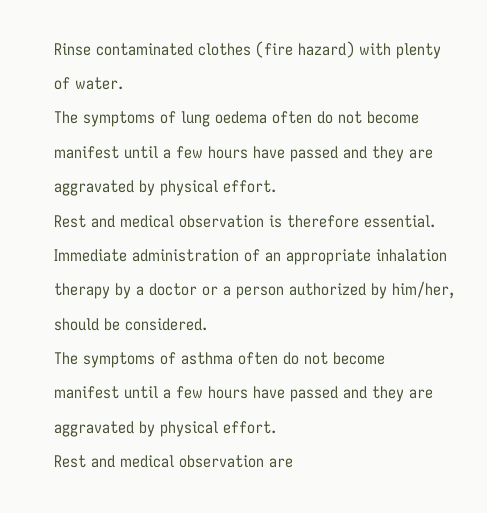Rinse contaminated clothes (fire hazard) with plenty of water.
The symptoms of lung oedema often do not become manifest until a few hours have passed and they are aggravated by physical effort.
Rest and medical observation is therefore essential.
Immediate administration of an appropriate inhalation therapy by a doctor or a person authorized by him/her, should be considered.
The symptoms of asthma often do not become manifest until a few hours have passed and they are aggravated by physical effort.
Rest and medical observation are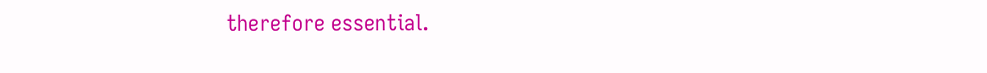therefore essential.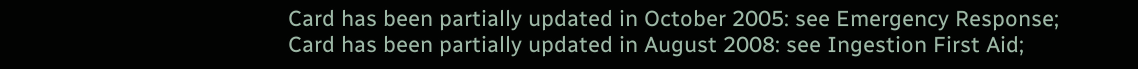Card has been partially updated in October 2005: see Emergency Response;
Card has been partially updated in August 2008: see Ingestion First Aid;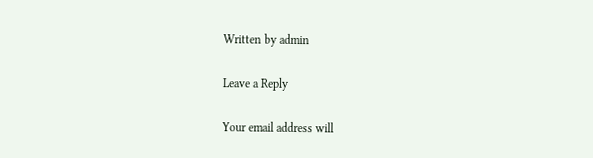Written by admin

Leave a Reply

Your email address will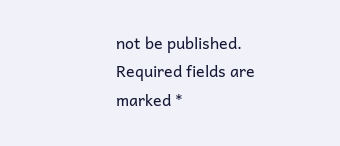not be published. Required fields are marked *